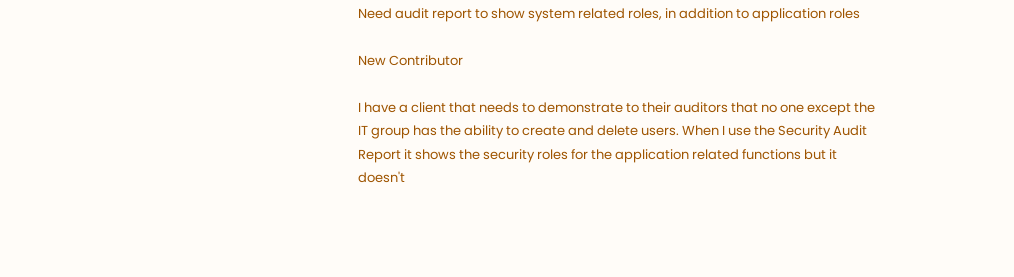Need audit report to show system related roles, in addition to application roles

New Contributor

I have a client that needs to demonstrate to their auditors that no one except the IT group has the ability to create and delete users. When I use the Security Audit Report it shows the security roles for the application related functions but it doesn't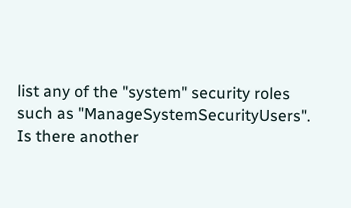list any of the "system" security roles such as "ManageSystemSecurityUsers". Is there another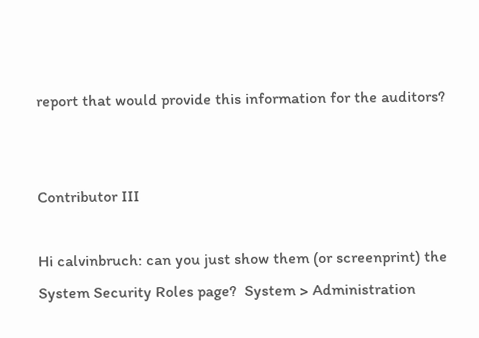report that would provide this information for the auditors?


Contributor III

Hi calvinbruch: can you just show them (or screenprint) the System Security Roles page?  System > Administration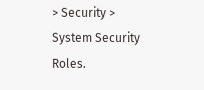> Security > System Security Roles.